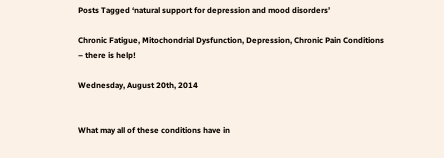Posts Tagged ‘natural support for depression and mood disorders’

Chronic Fatigue, Mitochondrial Dysfunction, Depression, Chronic Pain Conditions – there is help!

Wednesday, August 20th, 2014


What may all of these conditions have in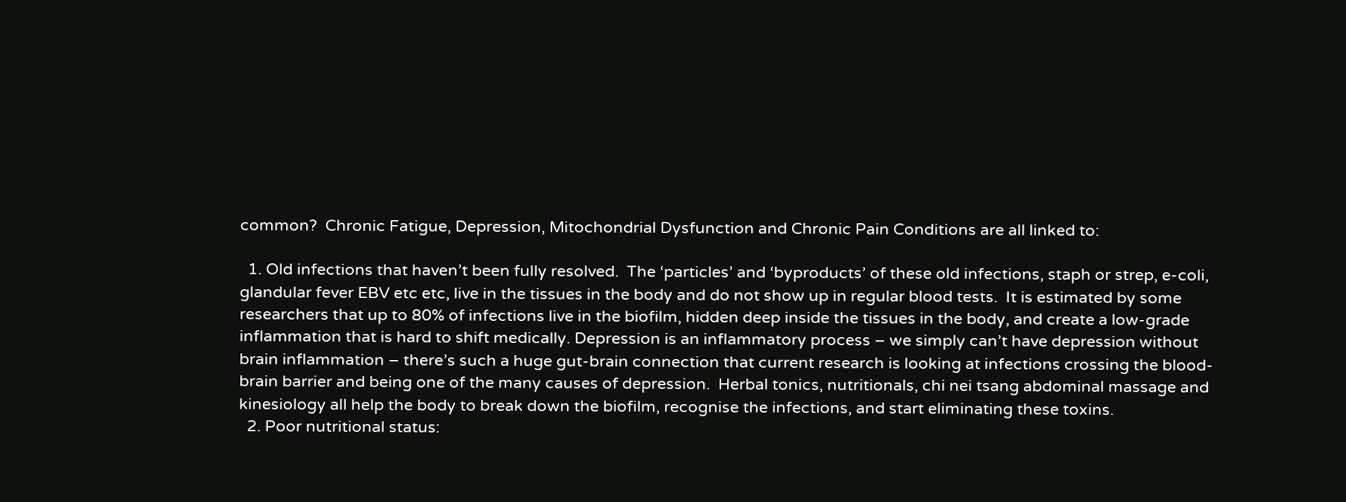common?  Chronic Fatigue, Depression, Mitochondrial Dysfunction and Chronic Pain Conditions are all linked to:

  1. Old infections that haven’t been fully resolved.  The ‘particles’ and ‘byproducts’ of these old infections, staph or strep, e-coli, glandular fever EBV etc etc, live in the tissues in the body and do not show up in regular blood tests.  It is estimated by some researchers that up to 80% of infections live in the biofilm, hidden deep inside the tissues in the body, and create a low-grade inflammation that is hard to shift medically. Depression is an inflammatory process – we simply can’t have depression without brain inflammation – there’s such a huge gut-brain connection that current research is looking at infections crossing the blood-brain barrier and being one of the many causes of depression.  Herbal tonics, nutritionals, chi nei tsang abdominal massage and kinesiology all help the body to break down the biofilm, recognise the infections, and start eliminating these toxins.
  2. Poor nutritional status: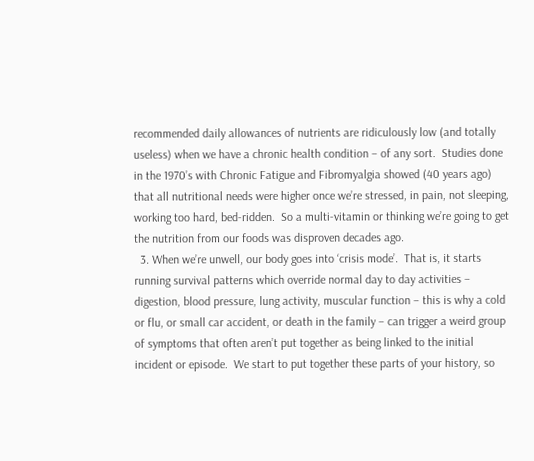recommended daily allowances of nutrients are ridiculously low (and totally useless) when we have a chronic health condition – of any sort.  Studies done in the 1970’s with Chronic Fatigue and Fibromyalgia showed (40 years ago) that all nutritional needs were higher once we’re stressed, in pain, not sleeping, working too hard, bed-ridden.  So a multi-vitamin or thinking we’re going to get the nutrition from our foods was disproven decades ago.
  3. When we’re unwell, our body goes into ‘crisis mode’.  That is, it starts running survival patterns which override normal day to day activities – digestion, blood pressure, lung activity, muscular function – this is why a cold or flu, or small car accident, or death in the family – can trigger a weird group of symptoms that often aren’t put together as being linked to the initial incident or episode.  We start to put together these parts of your history, so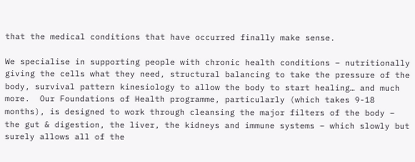that the medical conditions that have occurred finally make sense.

We specialise in supporting people with chronic health conditions – nutritionally giving the cells what they need, structural balancing to take the pressure of the body, survival pattern kinesiology to allow the body to start healing… and much more.  Our Foundations of Health programme, particularly (which takes 9-18 months), is designed to work through cleansing the major filters of the body – the gut & digestion, the liver, the kidneys and immune systems – which slowly but surely allows all of the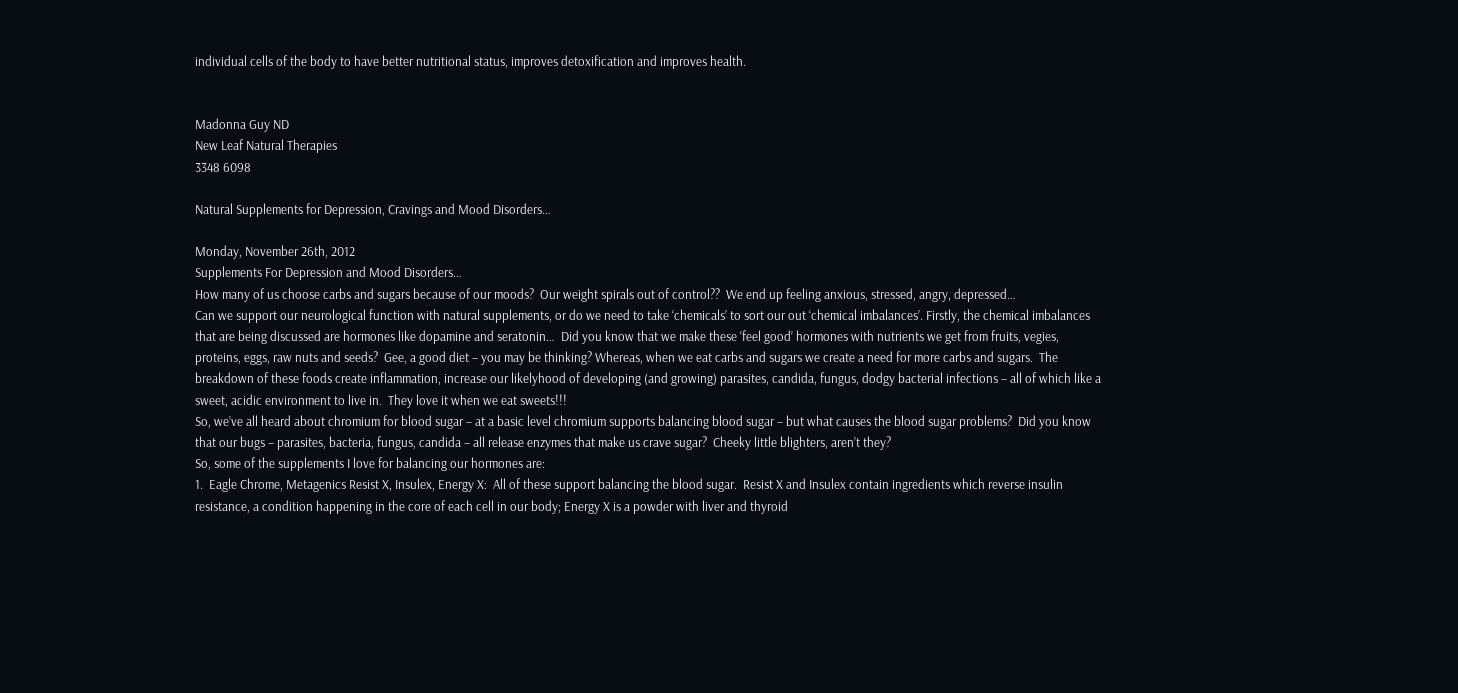individual cells of the body to have better nutritional status, improves detoxification and improves health.


Madonna Guy ND
New Leaf Natural Therapies
3348 6098

Natural Supplements for Depression, Cravings and Mood Disorders…

Monday, November 26th, 2012
Supplements For Depression and Mood Disorders…
How many of us choose carbs and sugars because of our moods?  Our weight spirals out of control??  We end up feeling anxious, stressed, angry, depressed…
Can we support our neurological function with natural supplements, or do we need to take ‘chemicals’ to sort our out ‘chemical imbalances’. Firstly, the chemical imbalances that are being discussed are hormones like dopamine and seratonin…  Did you know that we make these ‘feel good’ hormones with nutrients we get from fruits, vegies, proteins, eggs, raw nuts and seeds?  Gee, a good diet – you may be thinking? Whereas, when we eat carbs and sugars we create a need for more carbs and sugars.  The breakdown of these foods create inflammation, increase our likelyhood of developing (and growing) parasites, candida, fungus, dodgy bacterial infections – all of which like a sweet, acidic environment to live in.  They love it when we eat sweets!!!
So, we’ve all heard about chromium for blood sugar – at a basic level chromium supports balancing blood sugar – but what causes the blood sugar problems?  Did you know that our bugs – parasites, bacteria, fungus, candida – all release enzymes that make us crave sugar?  Cheeky little blighters, aren’t they?
So, some of the supplements I love for balancing our hormones are:
1.  Eagle Chrome, Metagenics Resist X, Insulex, Energy X:  All of these support balancing the blood sugar.  Resist X and Insulex contain ingredients which reverse insulin resistance, a condition happening in the core of each cell in our body; Energy X is a powder with liver and thyroid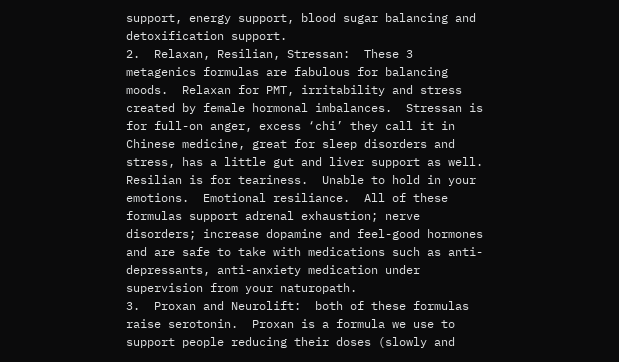support, energy support, blood sugar balancing and detoxification support.
2.  Relaxan, Resilian, Stressan:  These 3 metagenics formulas are fabulous for balancing moods.  Relaxan for PMT, irritability and stress created by female hormonal imbalances.  Stressan is for full-on anger, excess ‘chi’ they call it in Chinese medicine, great for sleep disorders and stress, has a little gut and liver support as well.  Resilian is for teariness.  Unable to hold in your emotions.  Emotional resiliance.  All of these formulas support adrenal exhaustion; nerve disorders; increase dopamine and feel-good hormones and are safe to take with medications such as anti-depressants, anti-anxiety medication under supervision from your naturopath.
3.  Proxan and Neurolift:  both of these formulas raise serotonin.  Proxan is a formula we use to support people reducing their doses (slowly and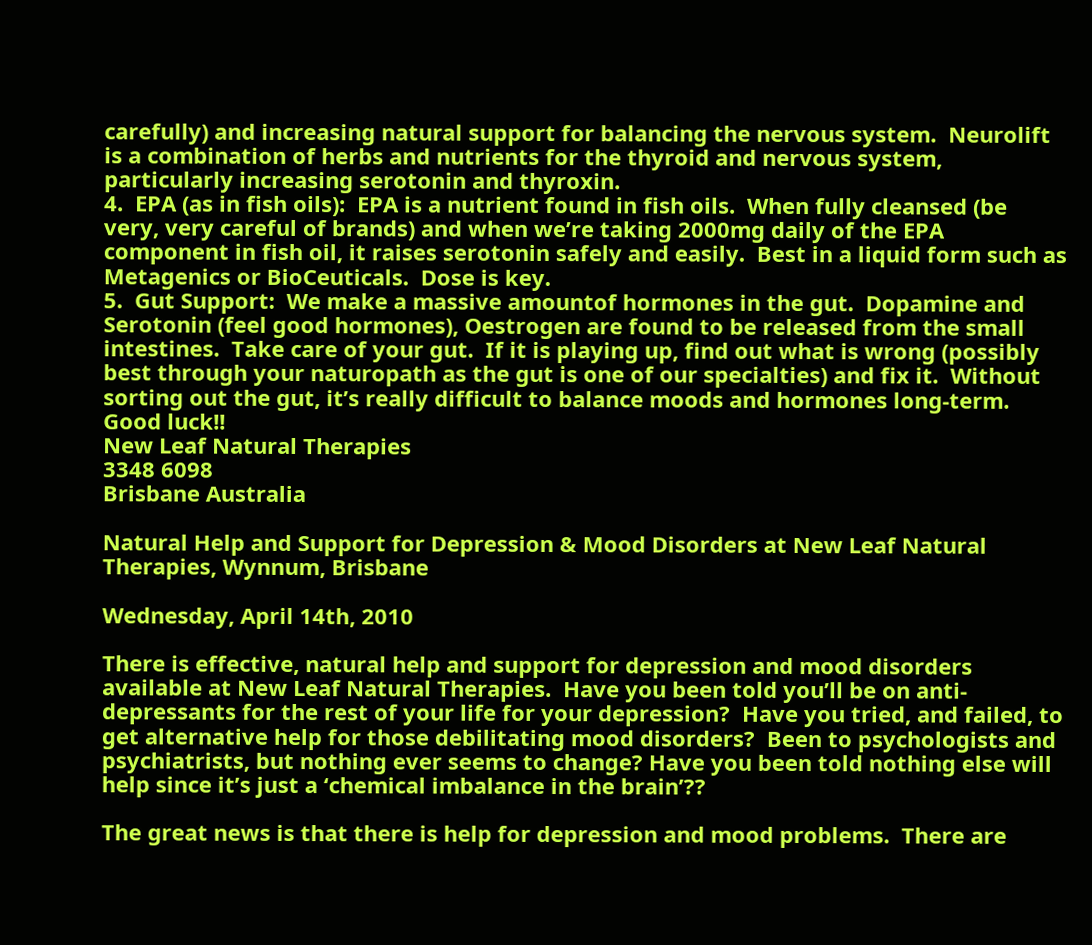carefully) and increasing natural support for balancing the nervous system.  Neurolift is a combination of herbs and nutrients for the thyroid and nervous system, particularly increasing serotonin and thyroxin.
4.  EPA (as in fish oils):  EPA is a nutrient found in fish oils.  When fully cleansed (be very, very careful of brands) and when we’re taking 2000mg daily of the EPA component in fish oil, it raises serotonin safely and easily.  Best in a liquid form such as Metagenics or BioCeuticals.  Dose is key.
5.  Gut Support:  We make a massive amountof hormones in the gut.  Dopamine and Serotonin (feel good hormones), Oestrogen are found to be released from the small intestines.  Take care of your gut.  If it is playing up, find out what is wrong (possibly best through your naturopath as the gut is one of our specialties) and fix it.  Without sorting out the gut, it’s really difficult to balance moods and hormones long-term.
Good luck!!
New Leaf Natural Therapies
3348 6098
Brisbane Australia

Natural Help and Support for Depression & Mood Disorders at New Leaf Natural Therapies, Wynnum, Brisbane

Wednesday, April 14th, 2010

There is effective, natural help and support for depression and mood disorders available at New Leaf Natural Therapies.  Have you been told you’ll be on anti-depressants for the rest of your life for your depression?  Have you tried, and failed, to get alternative help for those debilitating mood disorders?  Been to psychologists and psychiatrists, but nothing ever seems to change? Have you been told nothing else will help since it’s just a ‘chemical imbalance in the brain’??

The great news is that there is help for depression and mood problems.  There are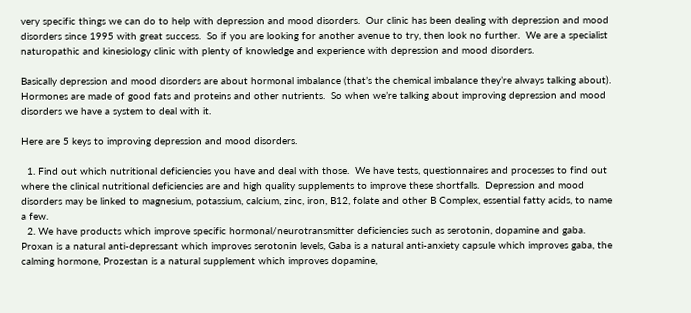very specific things we can do to help with depression and mood disorders.  Our clinic has been dealing with depression and mood disorders since 1995 with great success.  So if you are looking for another avenue to try, then look no further.  We are a specialist naturopathic and kinesiology clinic with plenty of knowledge and experience with depression and mood disorders.

Basically depression and mood disorders are about hormonal imbalance (that’s the chemical imbalance they’re always talking about).  Hormones are made of good fats and proteins and other nutrients.  So when we’re talking about improving depression and mood disorders we have a system to deal with it.

Here are 5 keys to improving depression and mood disorders.

  1. Find out which nutritional deficiencies you have and deal with those.  We have tests, questionnaires and processes to find out where the clinical nutritional deficiencies are and high quality supplements to improve these shortfalls.  Depression and mood disorders may be linked to magnesium, potassium, calcium, zinc, iron, B12, folate and other B Complex, essential fatty acids, to name a few.
  2. We have products which improve specific hormonal/neurotransmitter deficiencies such as serotonin, dopamine and gaba.  Proxan is a natural anti-depressant which improves serotonin levels, Gaba is a natural anti-anxiety capsule which improves gaba, the calming hormone, Prozestan is a natural supplement which improves dopamine,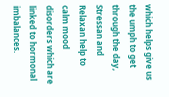which helps give us the umph to get through the day, Stressan and Relaxan help to calm mood disorders which are linked to hormonal imbalances.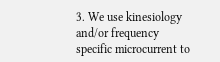3. We use kinesiology and/or frequency specific microcurrent to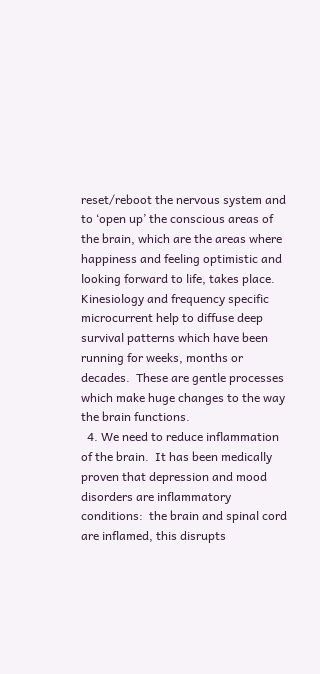reset/reboot the nervous system and to ‘open up’ the conscious areas of the brain, which are the areas where happiness and feeling optimistic and looking forward to life, takes place.  Kinesiology and frequency specific microcurrent help to diffuse deep survival patterns which have been running for weeks, months or decades.  These are gentle processes which make huge changes to the way the brain functions.
  4. We need to reduce inflammation of the brain.  It has been medically proven that depression and mood disorders are inflammatory conditions:  the brain and spinal cord are inflamed, this disrupts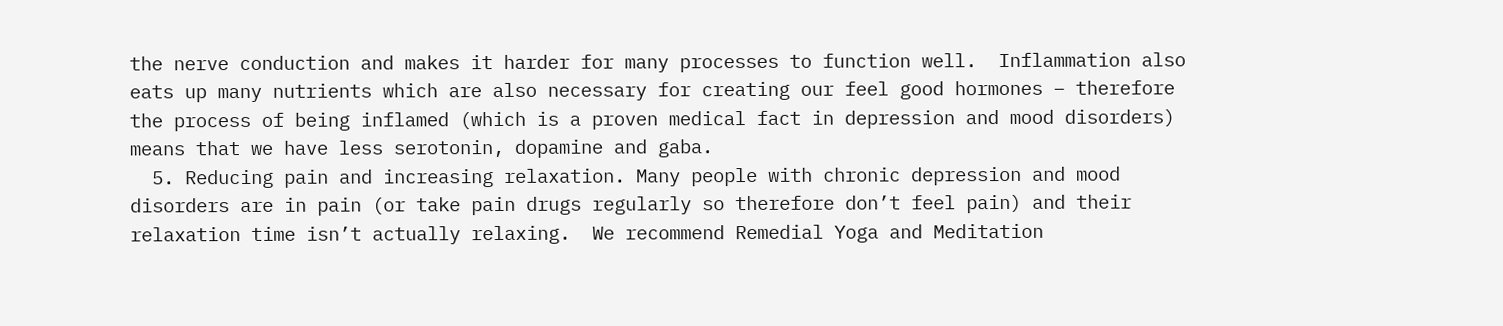the nerve conduction and makes it harder for many processes to function well.  Inflammation also eats up many nutrients which are also necessary for creating our feel good hormones – therefore the process of being inflamed (which is a proven medical fact in depression and mood disorders) means that we have less serotonin, dopamine and gaba.
  5. Reducing pain and increasing relaxation. Many people with chronic depression and mood disorders are in pain (or take pain drugs regularly so therefore don’t feel pain) and their relaxation time isn’t actually relaxing.  We recommend Remedial Yoga and Meditation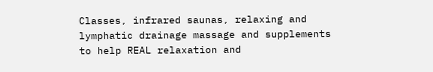Classes, infrared saunas, relaxing and lymphatic drainage massage and supplements to help REAL relaxation and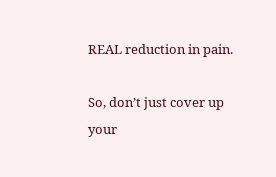REAL reduction in pain.

So, don’t just cover up your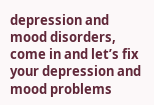depression and mood disorders, come in and let’s fix your depression and mood problems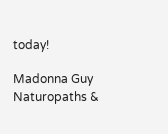today!

Madonna Guy
Naturopaths &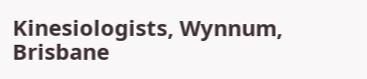Kinesiologists, Wynnum, Brisbane